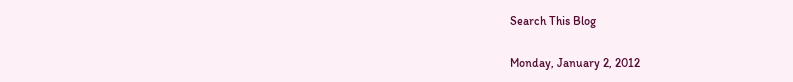Search This Blog

Monday, January 2, 2012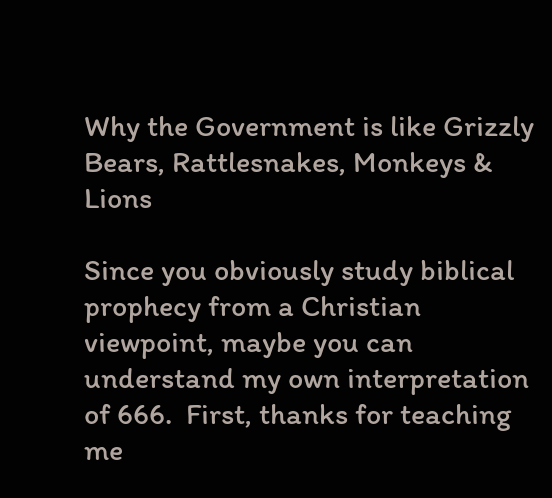Why the Government is like Grizzly Bears, Rattlesnakes, Monkeys & Lions

Since you obviously study biblical prophecy from a Christian viewpoint, maybe you can understand my own interpretation of 666.  First, thanks for teaching me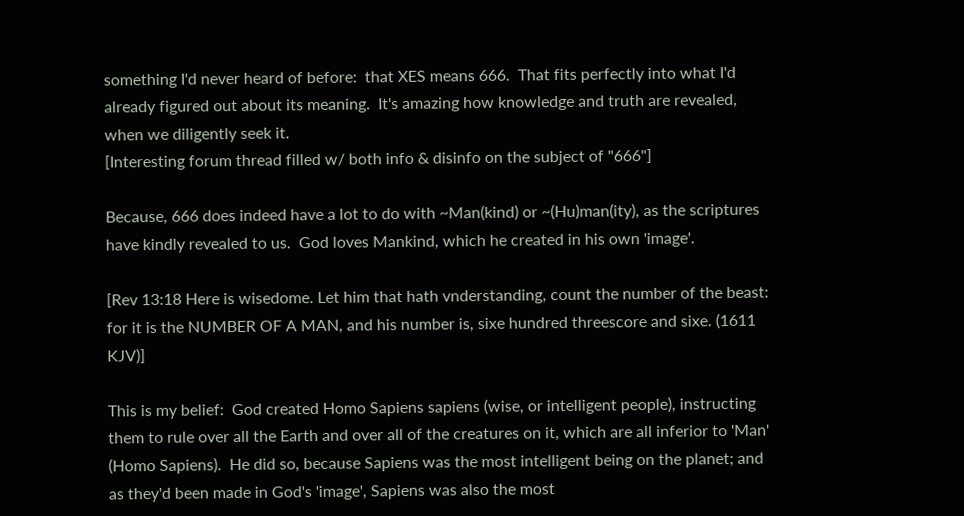something I'd never heard of before:  that XES means 666.  That fits perfectly into what I'd already figured out about its meaning.  It's amazing how knowledge and truth are revealed, when we diligently seek it.
[Interesting forum thread filled w/ both info & disinfo on the subject of "666"]

Because, 666 does indeed have a lot to do with ~Man(kind) or ~(Hu)man(ity), as the scriptures have kindly revealed to us.  God loves Mankind, which he created in his own 'image'.

[Rev 13:18 Here is wisedome. Let him that hath vnderstanding, count the number of the beast: for it is the NUMBER OF A MAN, and his number is, sixe hundred threescore and sixe. (1611 KJV)]

This is my belief:  God created Homo Sapiens sapiens (wise, or intelligent people), instructing them to rule over all the Earth and over all of the creatures on it, which are all inferior to 'Man' (Homo Sapiens).  He did so, because Sapiens was the most intelligent being on the planet; and as they'd been made in God's 'image', Sapiens was also the most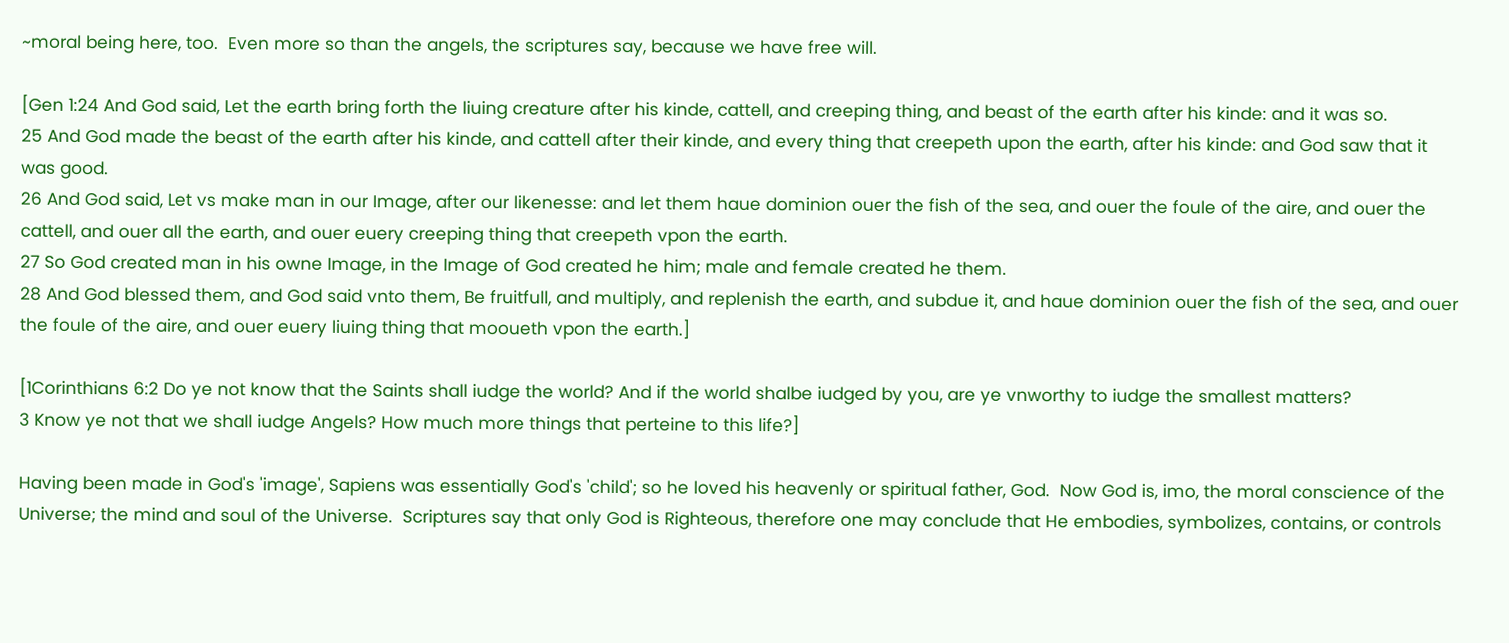~moral being here, too.  Even more so than the angels, the scriptures say, because we have free will.

[Gen 1:24 And God said, Let the earth bring forth the liuing creature after his kinde, cattell, and creeping thing, and beast of the earth after his kinde: and it was so.
25 And God made the beast of the earth after his kinde, and cattell after their kinde, and every thing that creepeth upon the earth, after his kinde: and God saw that it was good.
26 And God said, Let vs make man in our Image, after our likenesse: and let them haue dominion ouer the fish of the sea, and ouer the foule of the aire, and ouer the cattell, and ouer all the earth, and ouer euery creeping thing that creepeth vpon the earth.
27 So God created man in his owne Image, in the Image of God created he him; male and female created he them.
28 And God blessed them, and God said vnto them, Be fruitfull, and multiply, and replenish the earth, and subdue it, and haue dominion ouer the fish of the sea, and ouer the foule of the aire, and ouer euery liuing thing that mooueth vpon the earth.]

[1Corinthians 6:2 Do ye not know that the Saints shall iudge the world? And if the world shalbe iudged by you, are ye vnworthy to iudge the smallest matters?
3 Know ye not that we shall iudge Angels? How much more things that perteine to this life?]

Having been made in God's 'image', Sapiens was essentially God's 'child'; so he loved his heavenly or spiritual father, God.  Now God is, imo, the moral conscience of the Universe; the mind and soul of the Universe.  Scriptures say that only God is Righteous, therefore one may conclude that He embodies, symbolizes, contains, or controls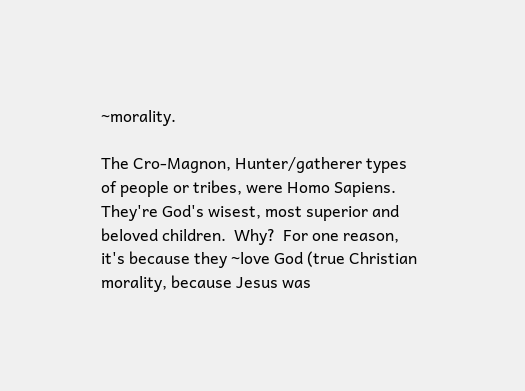~morality.

The Cro-Magnon, Hunter/gatherer types of people or tribes, were Homo Sapiens. They're God's wisest, most superior and beloved children.  Why?  For one reason, it's because they ~love God (true Christian morality, because Jesus was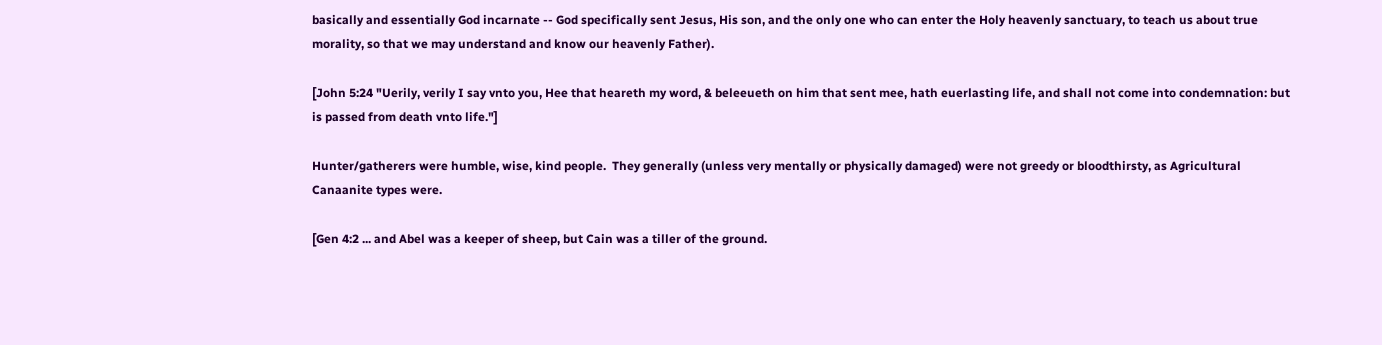basically and essentially God incarnate -- God specifically sent Jesus, His son, and the only one who can enter the Holy heavenly sanctuary, to teach us about true morality, so that we may understand and know our heavenly Father).

[John 5:24 "Uerily, verily I say vnto you, Hee that heareth my word, & beleeueth on him that sent mee, hath euerlasting life, and shall not come into condemnation: but is passed from death vnto life."]

Hunter/gatherers were humble, wise, kind people.  They generally (unless very mentally or physically damaged) were not greedy or bloodthirsty, as Agricultural Canaanite types were.

[Gen 4:2 ... and Abel was a keeper of sheep, but Cain was a tiller of the ground.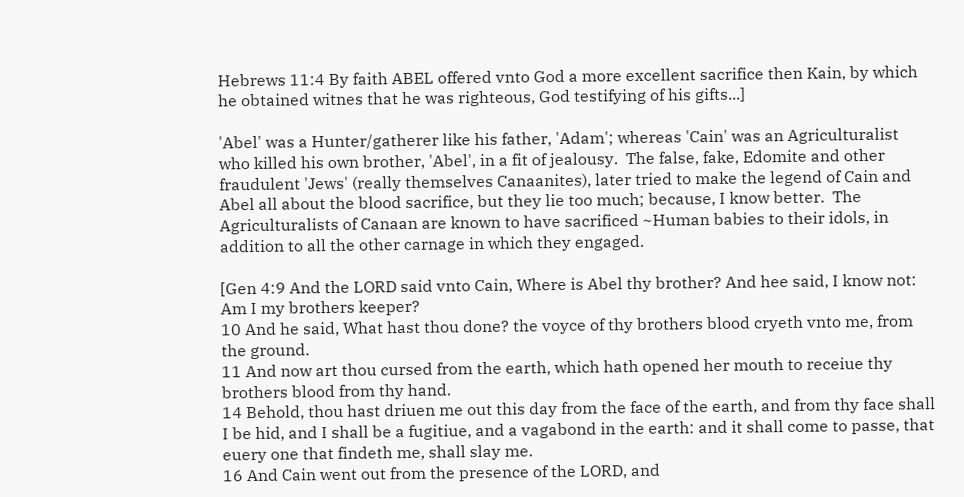Hebrews 11:4 By faith ABEL offered vnto God a more excellent sacrifice then Kain, by which he obtained witnes that he was righteous, God testifying of his gifts...]

'Abel' was a Hunter/gatherer like his father, 'Adam'; whereas 'Cain' was an Agriculturalist who killed his own brother, 'Abel', in a fit of jealousy.  The false, fake, Edomite and other fraudulent 'Jews' (really themselves Canaanites), later tried to make the legend of Cain and Abel all about the blood sacrifice, but they lie too much; because, I know better.  The Agriculturalists of Canaan are known to have sacrificed ~Human babies to their idols, in addition to all the other carnage in which they engaged.

[Gen 4:9 And the LORD said vnto Cain, Where is Abel thy brother? And hee said, I know not: Am I my brothers keeper?
10 And he said, What hast thou done? the voyce of thy brothers blood cryeth vnto me, from the ground.
11 And now art thou cursed from the earth, which hath opened her mouth to receiue thy brothers blood from thy hand.
14 Behold, thou hast driuen me out this day from the face of the earth, and from thy face shall I be hid, and I shall be a fugitiue, and a vagabond in the earth: and it shall come to passe, that euery one that findeth me, shall slay me.
16 And Cain went out from the presence of the LORD, and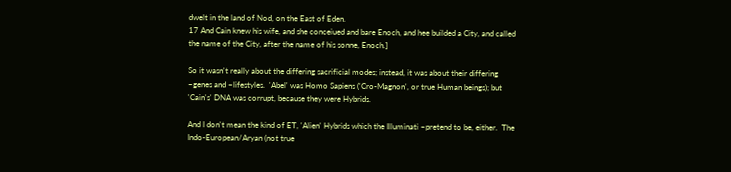dwelt in the land of Nod, on the East of Eden.
17 And Cain knew his wife, and she conceiued and bare Enoch, and hee builded a City, and called the name of the City, after the name of his sonne, Enoch.]

So it wasn't really about the differing sacrificial modes; instead, it was about their differing ~genes and ~lifestyles.  'Abel' was Homo Sapiens ('Cro-Magnon', or true Human beings); but 'Cain's' DNA was corrupt, because they were Hybrids.

And I don't mean the kind of ET, 'Alien' Hybrids which the Illuminati ~pretend to be, either.  The Indo-European/Aryan (not true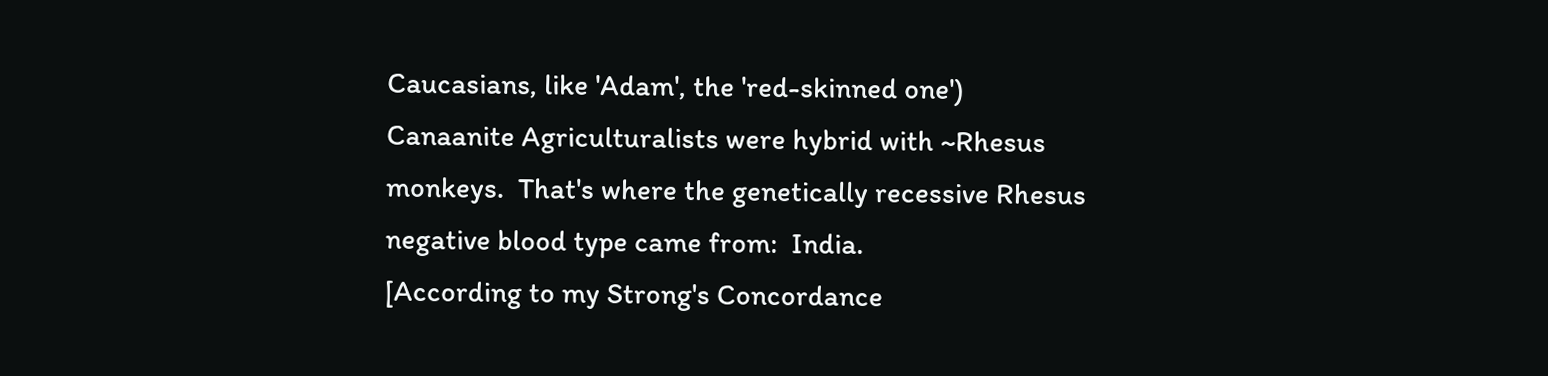Caucasians, like 'Adam', the 'red-skinned one') Canaanite Agriculturalists were hybrid with ~Rhesus monkeys.  That's where the genetically recessive Rhesus negative blood type came from:  India.
[According to my Strong's Concordance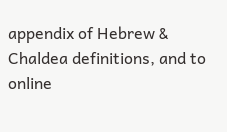appendix of Hebrew & Chaldea definitions, and to online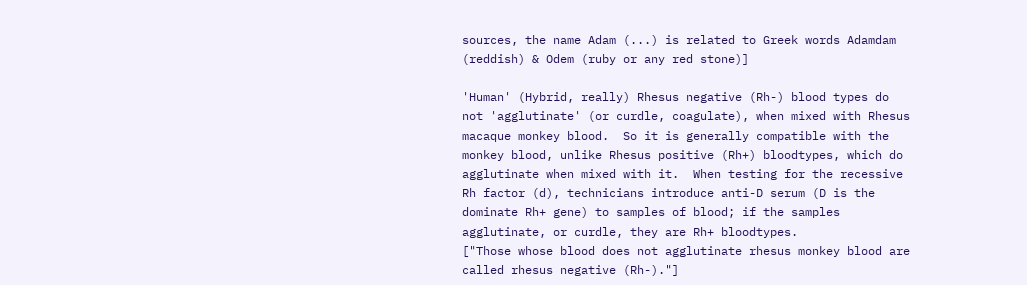sources, the name Adam (...) is related to Greek words Adamdam (reddish) & Odem (ruby or any red stone)]

'Human' (Hybrid, really) Rhesus negative (Rh-) blood types do not 'agglutinate' (or curdle, coagulate), when mixed with Rhesus macaque monkey blood.  So it is generally compatible with the monkey blood, unlike Rhesus positive (Rh+) bloodtypes, which do agglutinate when mixed with it.  When testing for the recessive Rh factor (d), technicians introduce anti-D serum (D is the dominate Rh+ gene) to samples of blood; if the samples agglutinate, or curdle, they are Rh+ bloodtypes.
["Those whose blood does not agglutinate rhesus monkey blood are called rhesus negative (Rh-)."]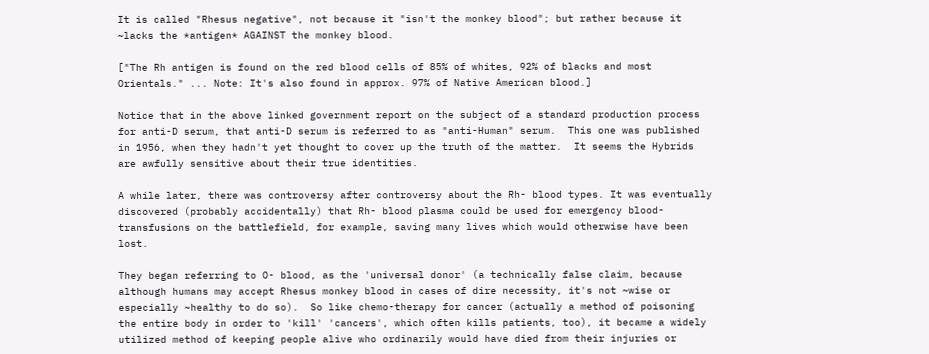It is called "Rhesus negative", not because it "isn't the monkey blood"; but rather because it ~lacks the *antigen* AGAINST the monkey blood.

["The Rh antigen is found on the red blood cells of 85% of whites, 92% of blacks and most Orientals." ... Note: It's also found in approx. 97% of Native American blood.]

Notice that in the above linked government report on the subject of a standard production process for anti-D serum, that anti-D serum is referred to as "anti-Human" serum.  This one was published in 1956, when they hadn't yet thought to cover up the truth of the matter.  It seems the Hybrids are awfully sensitive about their true identities.

A while later, there was controversy after controversy about the Rh- blood types. It was eventually discovered (probably accidentally) that Rh- blood plasma could be used for emergency blood-transfusions on the battlefield, for example, saving many lives which would otherwise have been lost.

They began referring to O- blood, as the 'universal donor' (a technically false claim, because although humans may accept Rhesus monkey blood in cases of dire necessity, it's not ~wise or especially ~healthy to do so).  So like chemo-therapy for cancer (actually a method of poisoning the entire body in order to 'kill' 'cancers', which often kills patients, too), it became a widely utilized method of keeping people alive who ordinarily would have died from their injuries or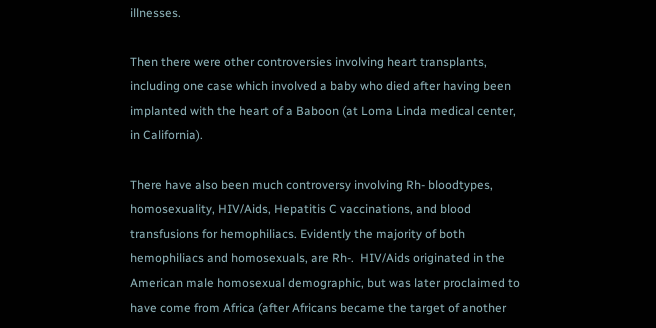illnesses.

Then there were other controversies involving heart transplants, including one case which involved a baby who died after having been implanted with the heart of a Baboon (at Loma Linda medical center, in California).

There have also been much controversy involving Rh- bloodtypes, homosexuality, HIV/Aids, Hepatitis C vaccinations, and blood transfusions for hemophiliacs. Evidently the majority of both hemophiliacs and homosexuals, are Rh-.  HIV/Aids originated in the American male homosexual demographic, but was later proclaimed to have come from Africa (after Africans became the target of another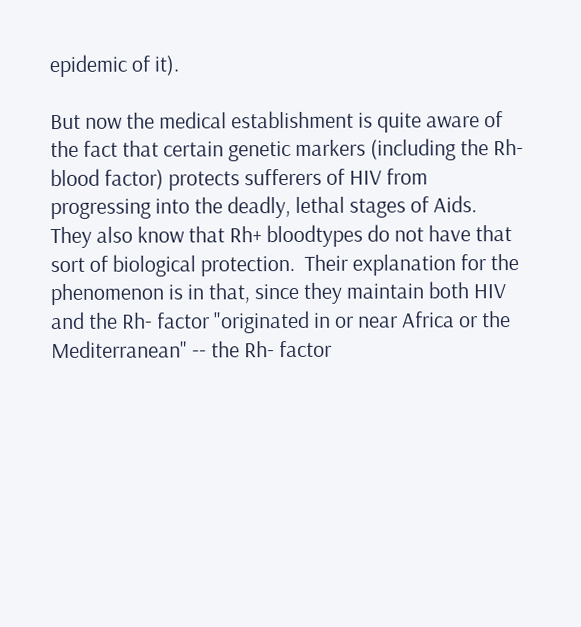epidemic of it).

But now the medical establishment is quite aware of the fact that certain genetic markers (including the Rh- blood factor) protects sufferers of HIV from progressing into the deadly, lethal stages of Aids.  They also know that Rh+ bloodtypes do not have that sort of biological protection.  Their explanation for the phenomenon is in that, since they maintain both HIV and the Rh- factor "originated in or near Africa or the Mediterranean" -- the Rh- factor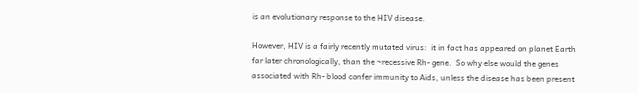is an evolutionary response to the HIV disease.

However, HIV is a fairly recently mutated virus:  it in fact has appeared on planet Earth far later chronologically, than the ~recessive Rh- gene.  So why else would the genes associated with Rh- blood confer immunity to Aids, unless the disease has been present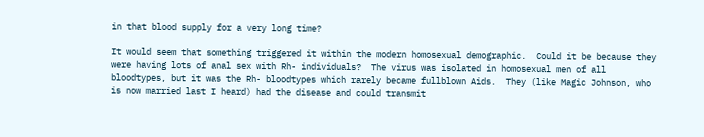in that blood supply for a very long time?

It would seem that something triggered it within the modern homosexual demographic.  Could it be because they were having lots of anal sex with Rh- individuals?  The virus was isolated in homosexual men of all bloodtypes, but it was the Rh- bloodtypes which rarely became fullblown Aids.  They (like Magic Johnson, who is now married last I heard) had the disease and could transmit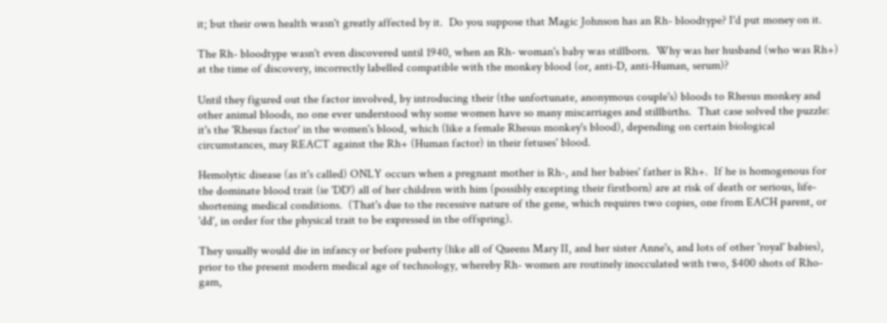it; but their own health wasn't greatly affected by it.  Do you suppose that Magic Johnson has an Rh- bloodtype? I'd put money on it.

The Rh- bloodtype wasn't even discovered until 1940, when an Rh- woman's baby was stillborn.  Why was her husband (who was Rh+) at the time of discovery, incorrectly labelled compatible with the monkey blood (or, anti-D, anti-Human, serum)?

Until they figured out the factor involved, by introducing their (the unfortunate, anonymous couple's) bloods to Rhesus monkey and other animal bloods, no one ever understood why some women have so many miscarriages and stillbirths.  That case solved the puzzle:  it's the 'Rhesus factor' in the women's blood, which (like a female Rhesus monkey's blood), depending on certain biological circumstances, may REACT against the Rh+ (Human factor) in their fetuses' blood.

Hemolytic disease (as it's called) ONLY occurs when a pregnant mother is Rh-, and her babies' father is Rh+.  If he is homogenous for the dominate blood trait (ie 'DD') all of her children with him (possibly excepting their firstborn) are at risk of death or serious, life-shortening medical conditions.  (That's due to the recessive nature of the gene, which requires two copies, one from EACH parent, or 'dd', in order for the physical trait to be expressed in the offspring).

They usually would die in infancy or before puberty (like all of Queens Mary II, and her sister Anne's, and lots of other 'royal' babies), prior to the present modern medical age of technology, whereby Rh- women are routinely inocculated with two, $400 shots of Rho-gam,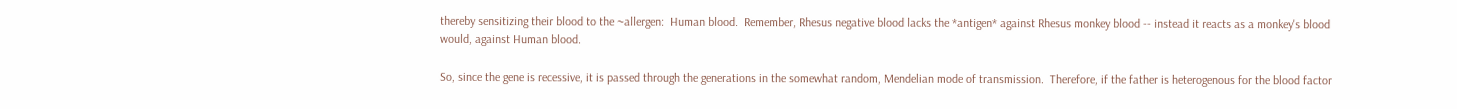thereby sensitizing their blood to the ~allergen:  Human blood.  Remember, Rhesus negative blood lacks the *antigen* against Rhesus monkey blood -- instead it reacts as a monkey's blood would, against Human blood.

So, since the gene is recessive, it is passed through the generations in the somewhat random, Mendelian mode of transmission.  Therefore, if the father is heterogenous for the blood factor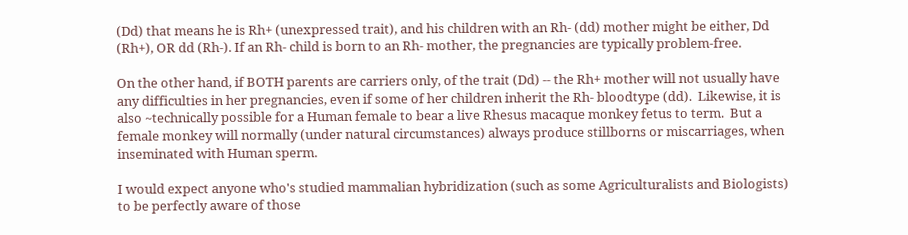(Dd) that means he is Rh+ (unexpressed trait), and his children with an Rh- (dd) mother might be either, Dd (Rh+), OR dd (Rh-). If an Rh- child is born to an Rh- mother, the pregnancies are typically problem-free.

On the other hand, if BOTH parents are carriers only, of the trait (Dd) -- the Rh+ mother will not usually have any difficulties in her pregnancies, even if some of her children inherit the Rh- bloodtype (dd).  Likewise, it is also ~technically possible for a Human female to bear a live Rhesus macaque monkey fetus to term.  But a female monkey will normally (under natural circumstances) always produce stillborns or miscarriages, when inseminated with Human sperm.

I would expect anyone who's studied mammalian hybridization (such as some Agriculturalists and Biologists) to be perfectly aware of those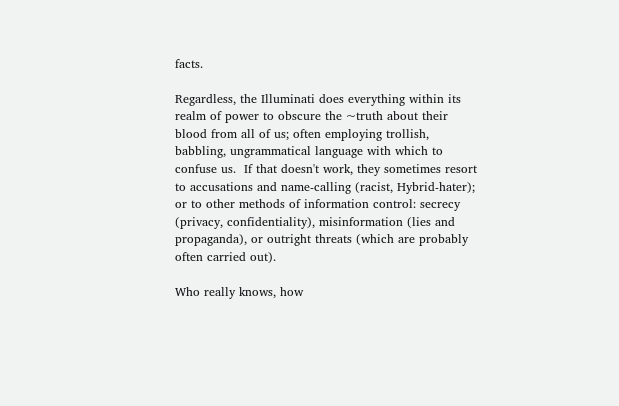facts.

Regardless, the Illuminati does everything within its realm of power to obscure the ~truth about their blood from all of us; often employing trollish, babbling, ungrammatical language with which to confuse us.  If that doesn't work, they sometimes resort to accusations and name-calling (racist, Hybrid-hater); or to other methods of information control: secrecy (privacy, confidentiality), misinformation (lies and propaganda), or outright threats (which are probably often carried out).

Who really knows, how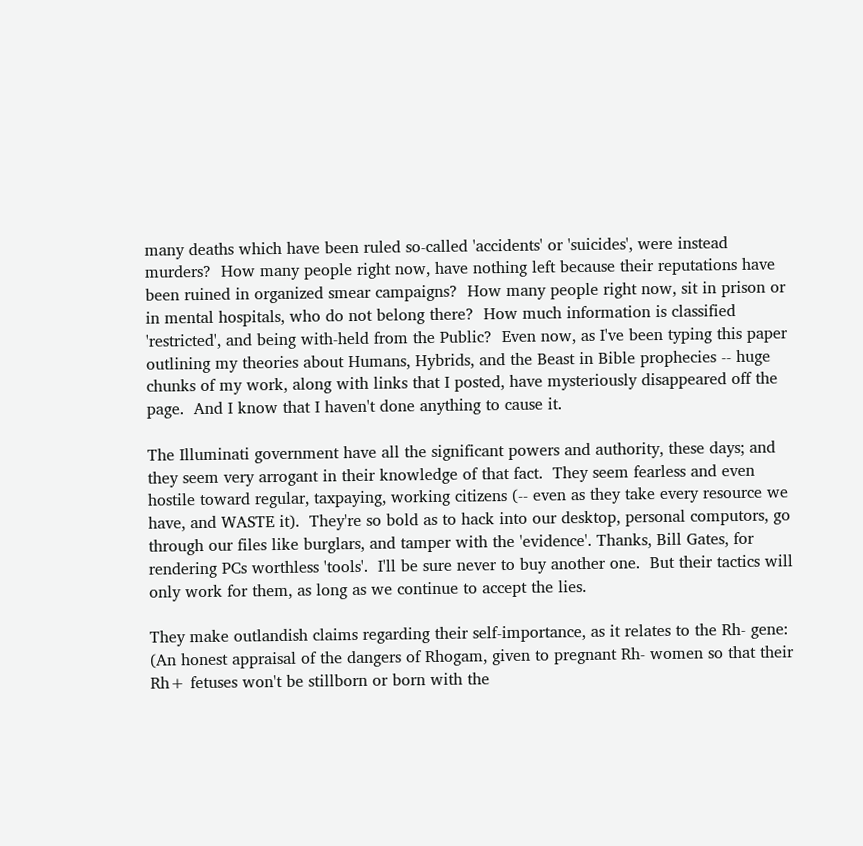many deaths which have been ruled so-called 'accidents' or 'suicides', were instead murders?  How many people right now, have nothing left because their reputations have been ruined in organized smear campaigns?  How many people right now, sit in prison or in mental hospitals, who do not belong there?  How much information is classified 'restricted', and being with-held from the Public?  Even now, as I've been typing this paper outlining my theories about Humans, Hybrids, and the Beast in Bible prophecies -- huge chunks of my work, along with links that I posted, have mysteriously disappeared off the page.  And I know that I haven't done anything to cause it.

The Illuminati government have all the significant powers and authority, these days; and they seem very arrogant in their knowledge of that fact.  They seem fearless and even hostile toward regular, taxpaying, working citizens (-- even as they take every resource we have, and WASTE it).  They're so bold as to hack into our desktop, personal computors, go through our files like burglars, and tamper with the 'evidence'. Thanks, Bill Gates, for rendering PCs worthless 'tools'.  I'll be sure never to buy another one.  But their tactics will only work for them, as long as we continue to accept the lies.

They make outlandish claims regarding their self-importance, as it relates to the Rh- gene: (An honest appraisal of the dangers of Rhogam, given to pregnant Rh- women so that their Rh+ fetuses won't be stillborn or born with the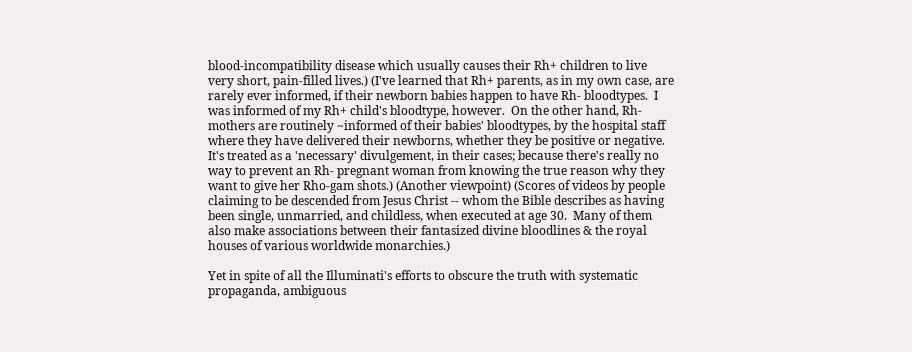blood-incompatibility disease which usually causes their Rh+ children to live very short, pain-filled lives.) (I've learned that Rh+ parents, as in my own case, are rarely ever informed, if their newborn babies happen to have Rh- bloodtypes.  I was informed of my Rh+ child's bloodtype, however.  On the other hand, Rh- mothers are routinely ~informed of their babies' bloodtypes, by the hospital staff where they have delivered their newborns, whether they be positive or negative.  It's treated as a 'necessary' divulgement, in their cases; because there's really no way to prevent an Rh- pregnant woman from knowing the true reason why they want to give her Rho-gam shots.) (Another viewpoint) (Scores of videos by people claiming to be descended from Jesus Christ -- whom the Bible describes as having been single, unmarried, and childless, when executed at age 30.  Many of them also make associations between their fantasized divine bloodlines & the royal houses of various worldwide monarchies.)

Yet in spite of all the Illuminati's efforts to obscure the truth with systematic propaganda, ambiguous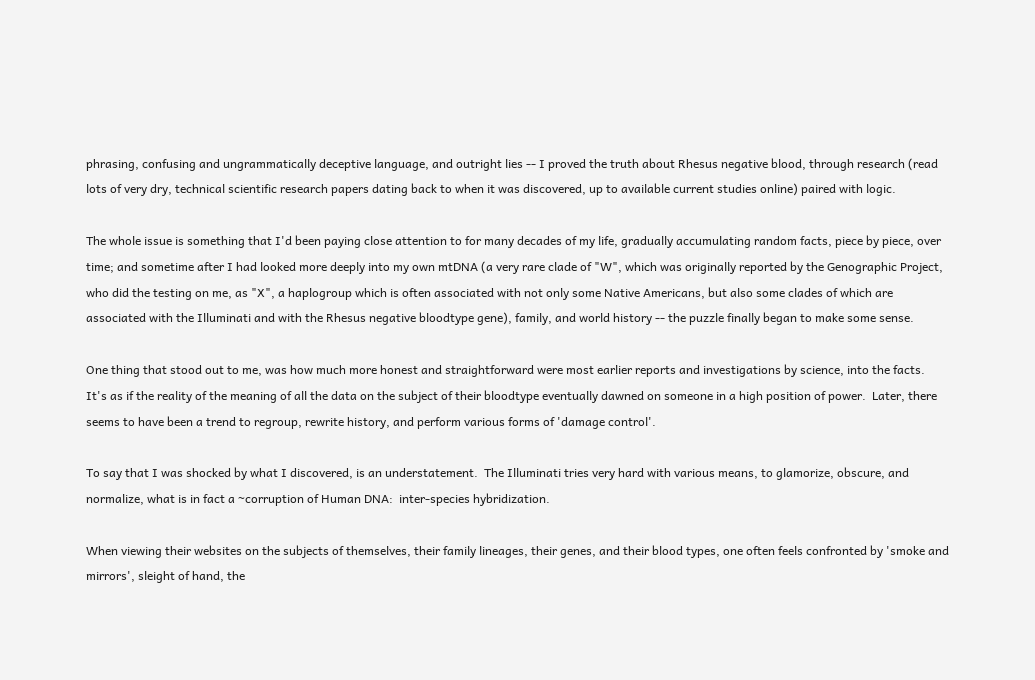phrasing, confusing and ungrammatically deceptive language, and outright lies -- I proved the truth about Rhesus negative blood, through research (read lots of very dry, technical scientific research papers dating back to when it was discovered, up to available current studies online) paired with logic.

The whole issue is something that I'd been paying close attention to for many decades of my life, gradually accumulating random facts, piece by piece, over time; and sometime after I had looked more deeply into my own mtDNA (a very rare clade of "W", which was originally reported by the Genographic Project, who did the testing on me, as "X", a haplogroup which is often associated with not only some Native Americans, but also some clades of which are associated with the Illuminati and with the Rhesus negative bloodtype gene), family, and world history -- the puzzle finally began to make some sense.

One thing that stood out to me, was how much more honest and straightforward were most earlier reports and investigations by science, into the facts.  It's as if the reality of the meaning of all the data on the subject of their bloodtype eventually dawned on someone in a high position of power.  Later, there seems to have been a trend to regroup, rewrite history, and perform various forms of 'damage control'.

To say that I was shocked by what I discovered, is an understatement.  The Illuminati tries very hard with various means, to glamorize, obscure, and normalize, what is in fact a ~corruption of Human DNA:  inter-species hybridization.

When viewing their websites on the subjects of themselves, their family lineages, their genes, and their blood types, one often feels confronted by 'smoke and mirrors', sleight of hand, the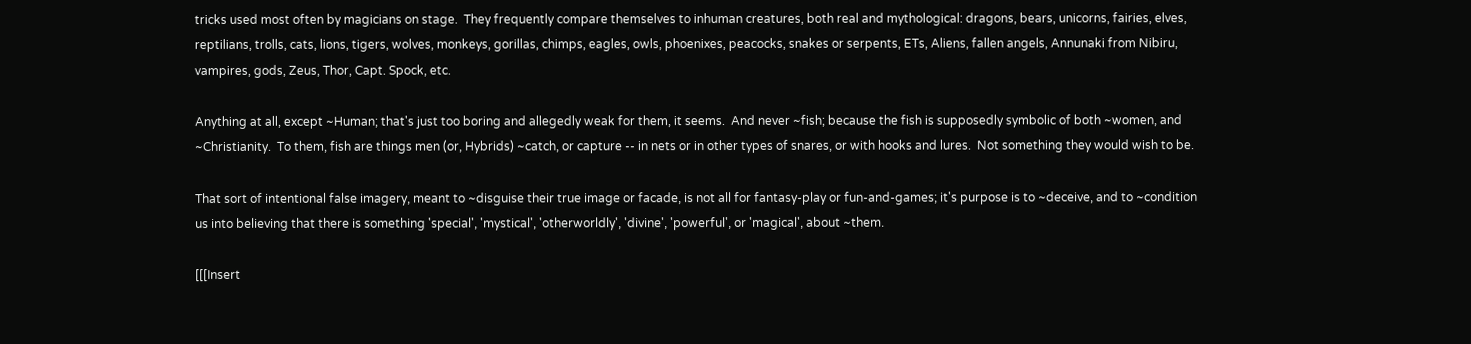tricks used most often by magicians on stage.  They frequently compare themselves to inhuman creatures, both real and mythological: dragons, bears, unicorns, fairies, elves, reptilians, trolls, cats, lions, tigers, wolves, monkeys, gorillas, chimps, eagles, owls, phoenixes, peacocks, snakes or serpents, ETs, Aliens, fallen angels, Annunaki from Nibiru, vampires, gods, Zeus, Thor, Capt. Spock, etc.

Anything at all, except ~Human; that's just too boring and allegedly weak for them, it seems.  And never ~fish; because the fish is supposedly symbolic of both ~women, and ~Christianity.  To them, fish are things men (or, Hybrids) ~catch, or capture -- in nets or in other types of snares, or with hooks and lures.  Not something they would wish to be.

That sort of intentional false imagery, meant to ~disguise their true image or facade, is not all for fantasy-play or fun-and-games; it's purpose is to ~deceive, and to ~condition us into believing that there is something 'special', 'mystical', 'otherworldly', 'divine', 'powerful', or 'magical', about ~them.

[[[Insert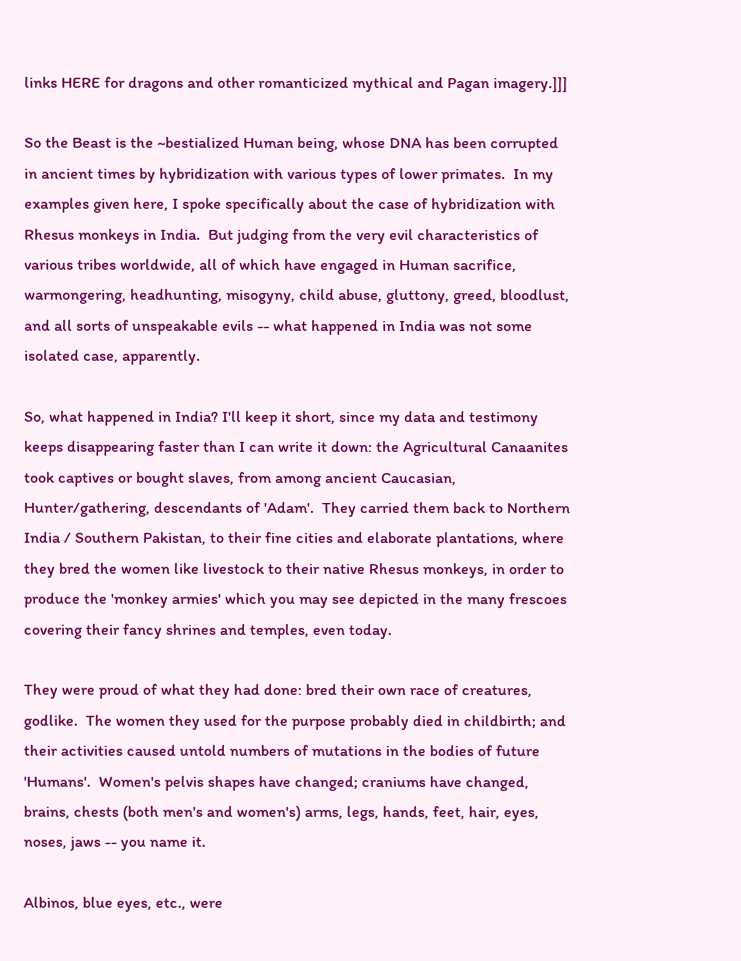links HERE for dragons and other romanticized mythical and Pagan imagery.]]]

So the Beast is the ~bestialized Human being, whose DNA has been corrupted in ancient times by hybridization with various types of lower primates.  In my examples given here, I spoke specifically about the case of hybridization with Rhesus monkeys in India.  But judging from the very evil characteristics of various tribes worldwide, all of which have engaged in Human sacrifice, warmongering, headhunting, misogyny, child abuse, gluttony, greed, bloodlust, and all sorts of unspeakable evils -- what happened in India was not some isolated case, apparently.

So, what happened in India? I'll keep it short, since my data and testimony keeps disappearing faster than I can write it down: the Agricultural Canaanites took captives or bought slaves, from among ancient Caucasian, Hunter/gathering, descendants of 'Adam'.  They carried them back to Northern India / Southern Pakistan, to their fine cities and elaborate plantations, where they bred the women like livestock to their native Rhesus monkeys, in order to produce the 'monkey armies' which you may see depicted in the many frescoes covering their fancy shrines and temples, even today.

They were proud of what they had done: bred their own race of creatures, godlike.  The women they used for the purpose probably died in childbirth; and their activities caused untold numbers of mutations in the bodies of future 'Humans'.  Women's pelvis shapes have changed; craniums have changed, brains, chests (both men's and women's) arms, legs, hands, feet, hair, eyes, noses, jaws -- you name it.

Albinos, blue eyes, etc., were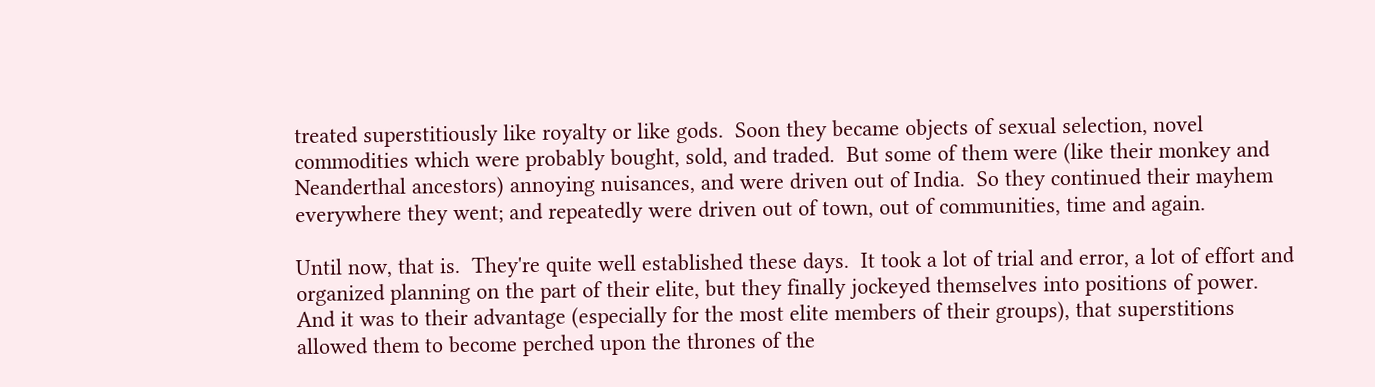treated superstitiously like royalty or like gods.  Soon they became objects of sexual selection, novel commodities which were probably bought, sold, and traded.  But some of them were (like their monkey and Neanderthal ancestors) annoying nuisances, and were driven out of India.  So they continued their mayhem everywhere they went; and repeatedly were driven out of town, out of communities, time and again.

Until now, that is.  They're quite well established these days.  It took a lot of trial and error, a lot of effort and organized planning on the part of their elite, but they finally jockeyed themselves into positions of power.  And it was to their advantage (especially for the most elite members of their groups), that superstitions allowed them to become perched upon the thrones of the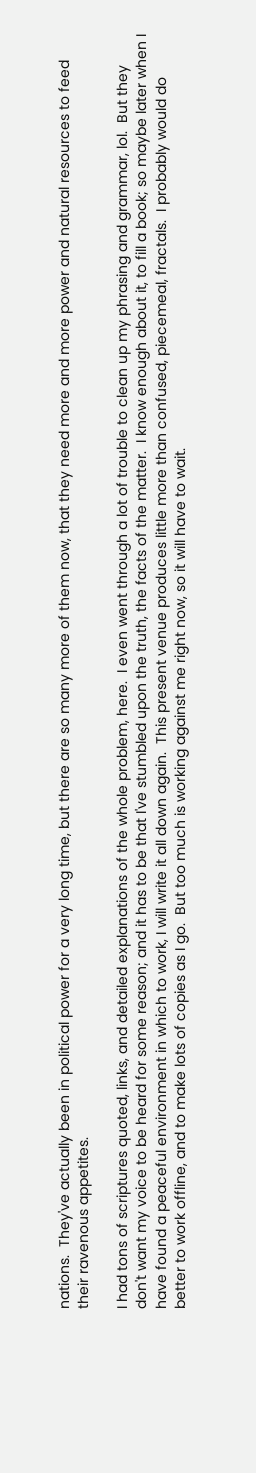nations.  They've actually been in political power for a very long time, but there are so many more of them now, that they need more and more power and natural resources to feed their ravenous appetites.

I had tons of scriptures quoted, links, and detailed explanations of the whole problem, here.  I even went through a lot of trouble to clean up my phrasing and grammar, lol.  But they don't want my voice to be heard for some reason; and it has to be that I've stumbled upon the truth, the facts of the matter.  I know enough about it, to fill a book; so maybe later when I have found a peaceful environment in which to work, I will write it all down again.  This present venue produces little more than confused, piecemeal, fractals.  I probably would do better to work offline, and to make lots of copies as I go.  But too much is working against me right now, so it will have to wait.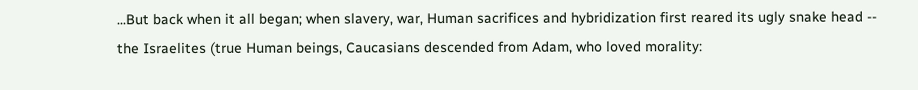...But back when it all began; when slavery, war, Human sacrifices and hybridization first reared its ugly snake head -- the Israelites (true Human beings, Caucasians descended from Adam, who loved morality: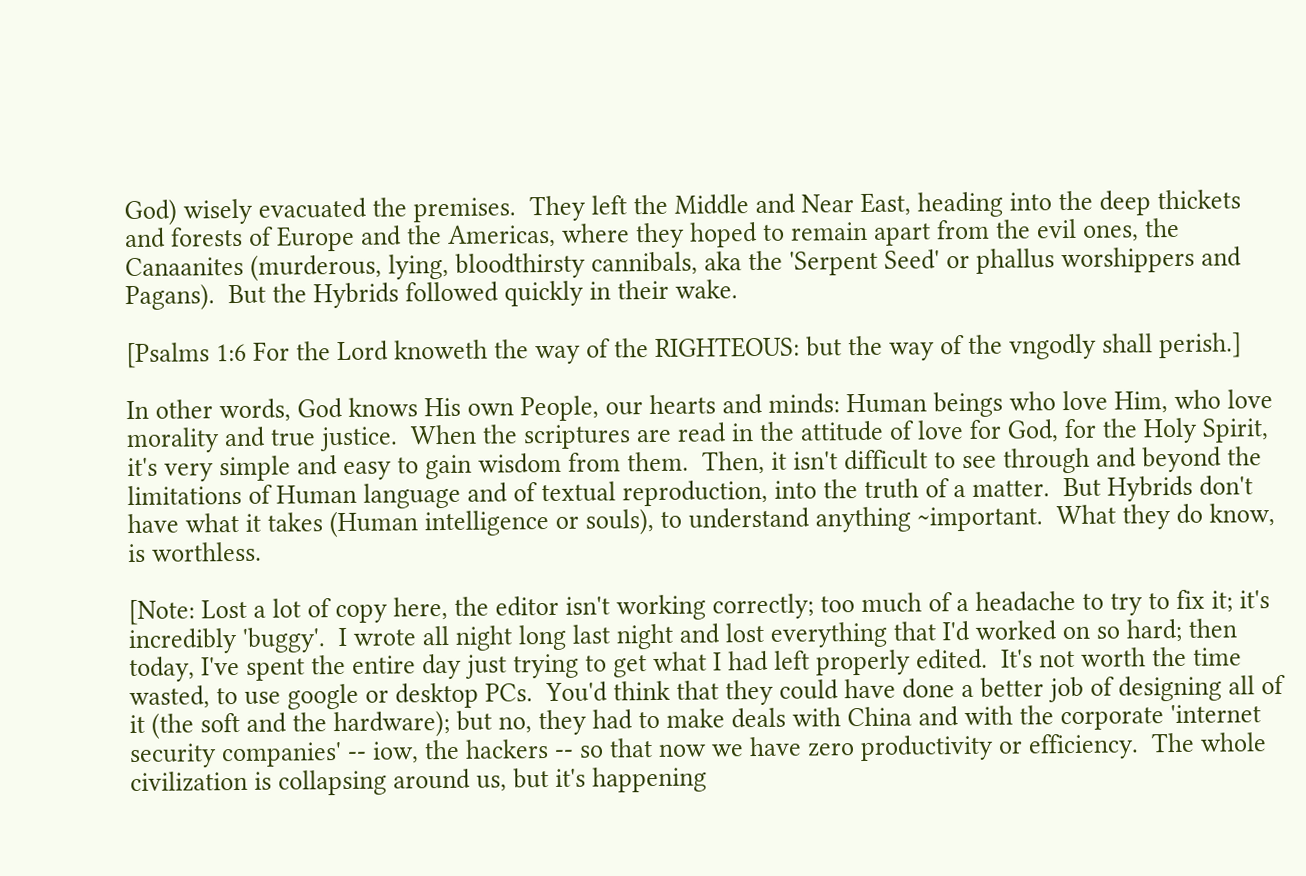God) wisely evacuated the premises.  They left the Middle and Near East, heading into the deep thickets and forests of Europe and the Americas, where they hoped to remain apart from the evil ones, the Canaanites (murderous, lying, bloodthirsty cannibals, aka the 'Serpent Seed' or phallus worshippers and Pagans).  But the Hybrids followed quickly in their wake.

[Psalms 1:6 For the Lord knoweth the way of the RIGHTEOUS: but the way of the vngodly shall perish.]

In other words, God knows His own People, our hearts and minds: Human beings who love Him, who love morality and true justice.  When the scriptures are read in the attitude of love for God, for the Holy Spirit, it's very simple and easy to gain wisdom from them.  Then, it isn't difficult to see through and beyond the limitations of Human language and of textual reproduction, into the truth of a matter.  But Hybrids don't have what it takes (Human intelligence or souls), to understand anything ~important.  What they do know, is worthless.

[Note: Lost a lot of copy here, the editor isn't working correctly; too much of a headache to try to fix it; it's incredibly 'buggy'.  I wrote all night long last night and lost everything that I'd worked on so hard; then today, I've spent the entire day just trying to get what I had left properly edited.  It's not worth the time wasted, to use google or desktop PCs.  You'd think that they could have done a better job of designing all of it (the soft and the hardware); but no, they had to make deals with China and with the corporate 'internet security companies' -- iow, the hackers -- so that now we have zero productivity or efficiency.  The whole civilization is collapsing around us, but it's happening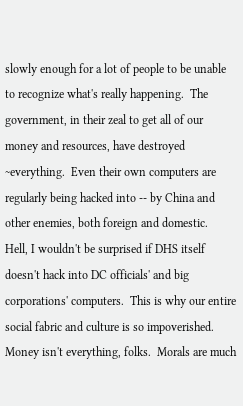slowly enough for a lot of people to be unable to recognize what's really happening.  The government, in their zeal to get all of our money and resources, have destroyed ~everything.  Even their own computers are regularly being hacked into -- by China and other enemies, both foreign and domestic.  Hell, I wouldn't be surprised if DHS itself doesn't hack into DC officials' and big corporations' computers.  This is why our entire social fabric and culture is so impoverished.  Money isn't everything, folks.  Morals are much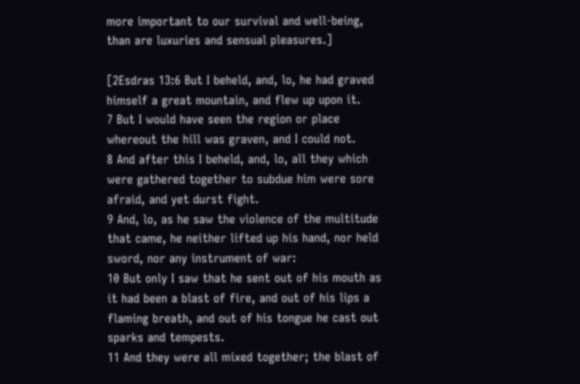more important to our survival and well-being, than are luxuries and sensual pleasures.]

[2Esdras 13:6 But I beheld, and, lo, he had graved himself a great mountain, and flew up upon it.
7 But I would have seen the region or place whereout the hill was graven, and I could not.
8 And after this I beheld, and, lo, all they which were gathered together to subdue him were sore afraid, and yet durst fight.
9 And, lo, as he saw the violence of the multitude that came, he neither lifted up his hand, nor held sword, nor any instrument of war:
10 But only I saw that he sent out of his mouth as it had been a blast of fire, and out of his lips a flaming breath, and out of his tongue he cast out sparks and tempests.
11 And they were all mixed together; the blast of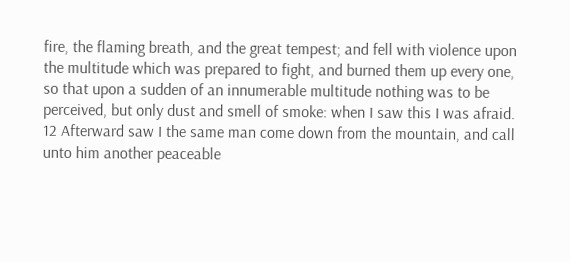fire, the flaming breath, and the great tempest; and fell with violence upon the multitude which was prepared to fight, and burned them up every one, so that upon a sudden of an innumerable multitude nothing was to be perceived, but only dust and smell of smoke: when I saw this I was afraid.
12 Afterward saw I the same man come down from the mountain, and call unto him another peaceable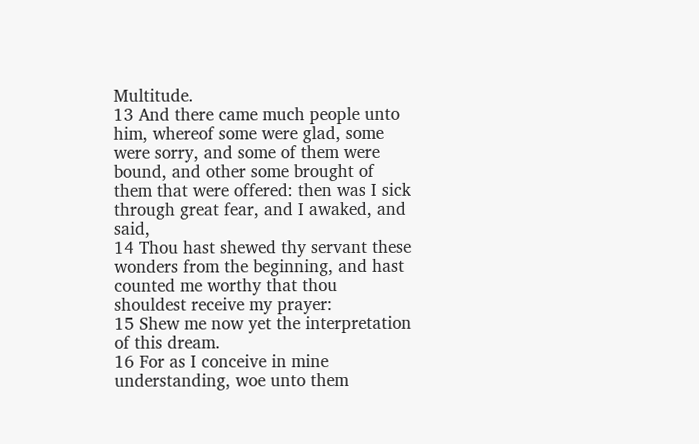Multitude.
13 And there came much people unto him, whereof some were glad, some were sorry, and some of them were bound, and other some brought of them that were offered: then was I sick through great fear, and I awaked, and said,
14 Thou hast shewed thy servant these wonders from the beginning, and hast counted me worthy that thou shouldest receive my prayer:
15 Shew me now yet the interpretation of this dream.
16 For as I conceive in mine understanding, woe unto them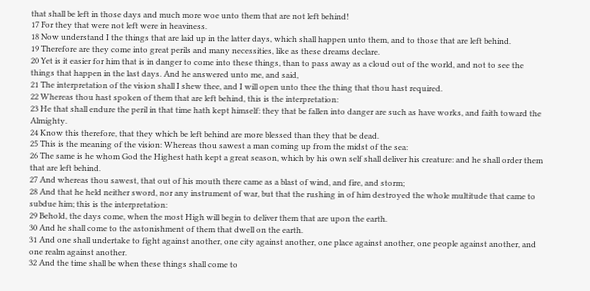that shall be left in those days and much more woe unto them that are not left behind!
17 For they that were not left were in heaviness.
18 Now understand I the things that are laid up in the latter days, which shall happen unto them, and to those that are left behind.
19 Therefore are they come into great perils and many necessities, like as these dreams declare.
20 Yet is it easier for him that is in danger to come into these things, than to pass away as a cloud out of the world, and not to see the things that happen in the last days. And he answered unto me, and said,
21 The interpretation of the vision shall I shew thee, and I will open unto thee the thing that thou hast required.
22 Whereas thou hast spoken of them that are left behind, this is the interpretation:
23 He that shall endure the peril in that time hath kept himself: they that be fallen into danger are such as have works, and faith toward the Almighty.
24 Know this therefore, that they which be left behind are more blessed than they that be dead.
25 This is the meaning of the vision: Whereas thou sawest a man coming up from the midst of the sea:
26 The same is he whom God the Highest hath kept a great season, which by his own self shall deliver his creature: and he shall order them that are left behind.
27 And whereas thou sawest, that out of his mouth there came as a blast of wind, and fire, and storm;
28 And that he held neither sword, nor any instrument of war, but that the rushing in of him destroyed the whole multitude that came to subdue him; this is the interpretation:
29 Behold, the days come, when the most High will begin to deliver them that are upon the earth.
30 And he shall come to the astonishment of them that dwell on the earth.
31 And one shall undertake to fight against another, one city against another, one place against another, one people against another, and one realm against another.
32 And the time shall be when these things shall come to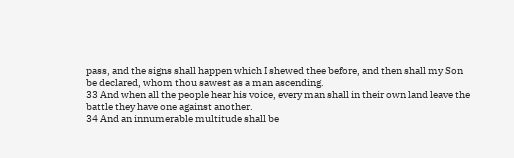pass, and the signs shall happen which I shewed thee before, and then shall my Son be declared, whom thou sawest as a man ascending.
33 And when all the people hear his voice, every man shall in their own land leave the battle they have one against another.
34 And an innumerable multitude shall be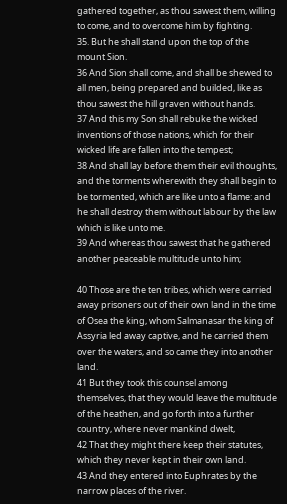gathered together, as thou sawest them, willing to come, and to overcome him by fighting.
35. But he shall stand upon the top of the mount Sion.
36 And Sion shall come, and shall be shewed to all men, being prepared and builded, like as thou sawest the hill graven without hands.
37 And this my Son shall rebuke the wicked inventions of those nations, which for their wicked life are fallen into the tempest;
38 And shall lay before them their evil thoughts, and the torments wherewith they shall begin to be tormented, which are like unto a flame: and he shall destroy them without labour by the law which is like unto me.
39 And whereas thou sawest that he gathered another peaceable multitude unto him;

40 Those are the ten tribes, which were carried away prisoners out of their own land in the time of Osea the king, whom Salmanasar the king of Assyria led away captive, and he carried them over the waters, and so came they into another land.
41 But they took this counsel among themselves, that they would leave the multitude of the heathen, and go forth into a further country, where never mankind dwelt,
42 That they might there keep their statutes, which they never kept in their own land.
43 And they entered into Euphrates by the narrow places of the river.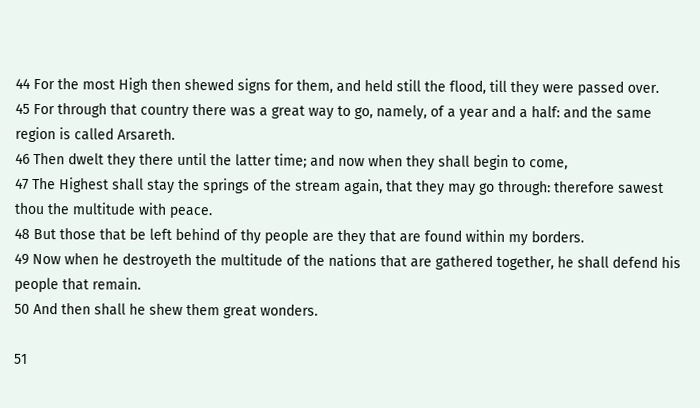44 For the most High then shewed signs for them, and held still the flood, till they were passed over.
45 For through that country there was a great way to go, namely, of a year and a half: and the same region is called Arsareth.
46 Then dwelt they there until the latter time; and now when they shall begin to come,
47 The Highest shall stay the springs of the stream again, that they may go through: therefore sawest thou the multitude with peace.
48 But those that be left behind of thy people are they that are found within my borders.
49 Now when he destroyeth the multitude of the nations that are gathered together, he shall defend his people that remain.
50 And then shall he shew them great wonders.

51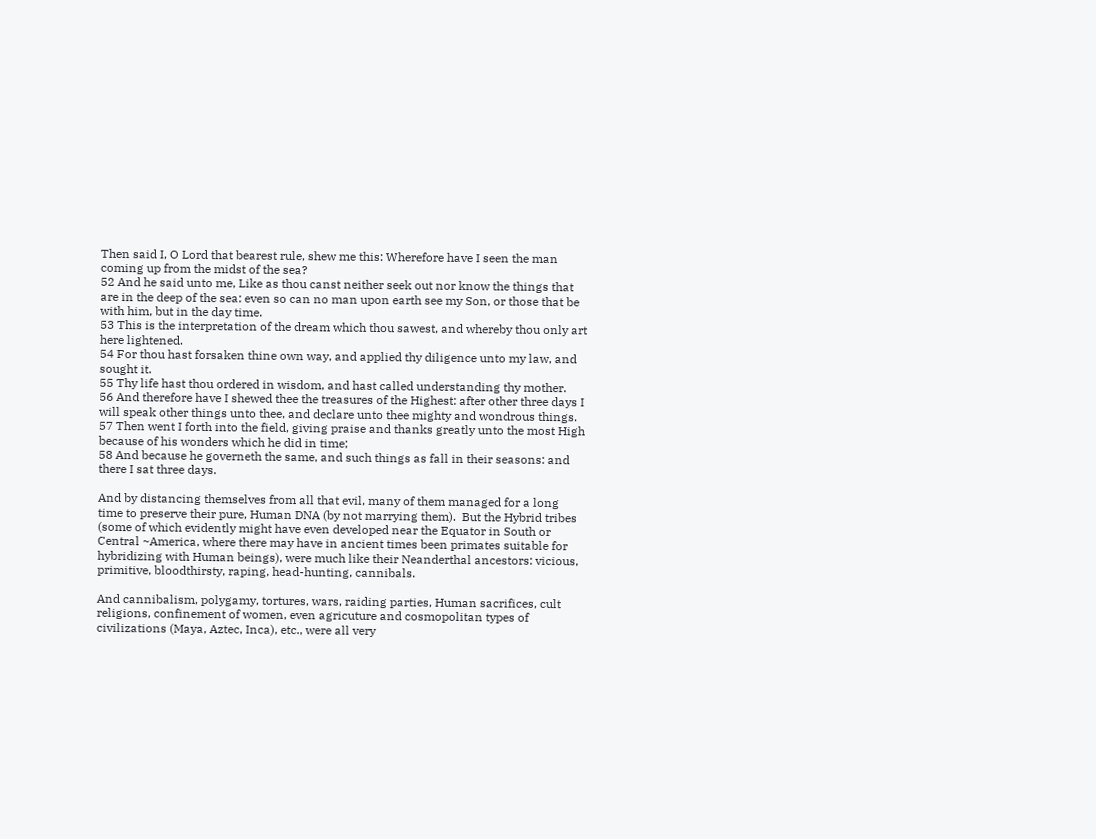Then said I, O Lord that bearest rule, shew me this: Wherefore have I seen the man coming up from the midst of the sea?
52 And he said unto me, Like as thou canst neither seek out nor know the things that are in the deep of the sea: even so can no man upon earth see my Son, or those that be with him, but in the day time.
53 This is the interpretation of the dream which thou sawest, and whereby thou only art here lightened.
54 For thou hast forsaken thine own way, and applied thy diligence unto my law, and sought it.
55 Thy life hast thou ordered in wisdom, and hast called understanding thy mother.
56 And therefore have I shewed thee the treasures of the Highest: after other three days I will speak other things unto thee, and declare unto thee mighty and wondrous things.
57 Then went I forth into the field, giving praise and thanks greatly unto the most High because of his wonders which he did in time;
58 And because he governeth the same, and such things as fall in their seasons: and there I sat three days.

And by distancing themselves from all that evil, many of them managed for a long time to preserve their pure, Human DNA (by not marrying them).  But the Hybrid tribes (some of which evidently might have even developed near the Equator in South or Central ~America, where there may have in ancient times been primates suitable for hybridizing with Human beings), were much like their Neanderthal ancestors: vicious, primitive, bloodthirsty, raping, head-hunting, cannibals.

And cannibalism, polygamy, tortures, wars, raiding parties, Human sacrifices, cult religions, confinement of women, even agricuture and cosmopolitan types of civilizations (Maya, Aztec, Inca), etc., were all very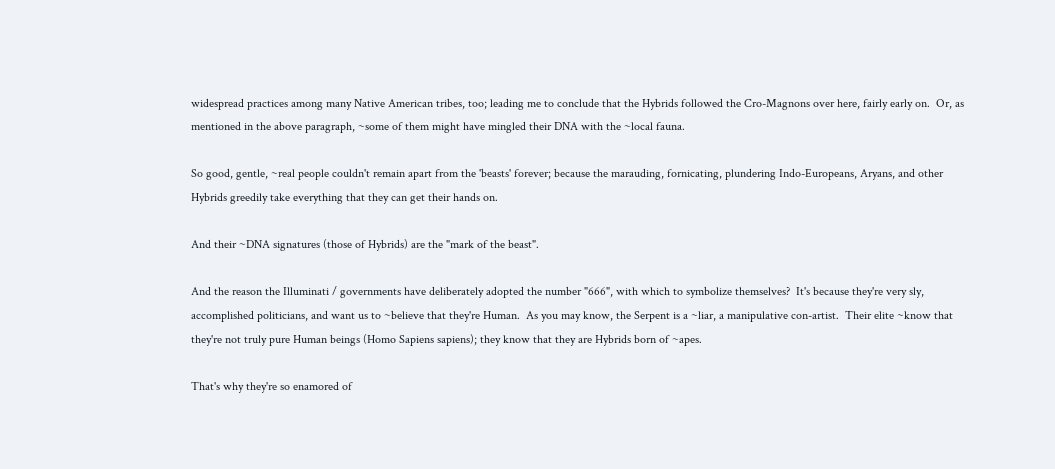widespread practices among many Native American tribes, too; leading me to conclude that the Hybrids followed the Cro-Magnons over here, fairly early on.  Or, as mentioned in the above paragraph, ~some of them might have mingled their DNA with the ~local fauna.

So good, gentle, ~real people couldn't remain apart from the 'beasts' forever; because the marauding, fornicating, plundering Indo-Europeans, Aryans, and other Hybrids greedily take everything that they can get their hands on.

And their ~DNA signatures (those of Hybrids) are the "mark of the beast".

And the reason the Illuminati / governments have deliberately adopted the number "666", with which to symbolize themselves?  It's because they're very sly, accomplished politicians, and want us to ~believe that they're Human.  As you may know, the Serpent is a ~liar, a manipulative con-artist.  Their elite ~know that they're not truly pure Human beings (Homo Sapiens sapiens); they know that they are Hybrids born of ~apes.

That's why they're so enamored of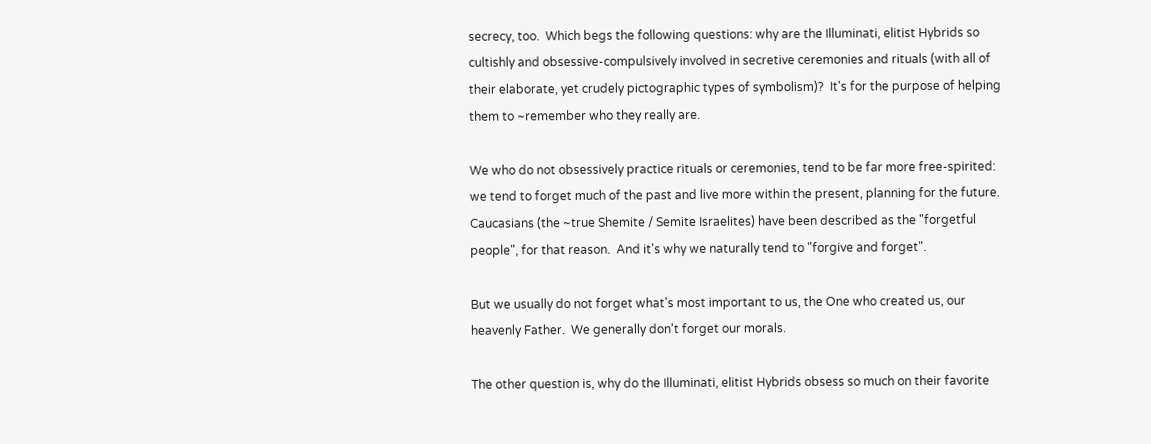secrecy, too.  Which begs the following questions: why are the Illuminati, elitist Hybrids so cultishly and obsessive-compulsively involved in secretive ceremonies and rituals (with all of their elaborate, yet crudely pictographic types of symbolism)?  It's for the purpose of helping them to ~remember who they really are.

We who do not obsessively practice rituals or ceremonies, tend to be far more free-spirited: we tend to forget much of the past and live more within the present, planning for the future.  Caucasians (the ~true Shemite / Semite Israelites) have been described as the "forgetful people", for that reason.  And it's why we naturally tend to "forgive and forget".

But we usually do not forget what's most important to us, the One who created us, our heavenly Father.  We generally don't forget our morals.

The other question is, why do the Illuminati, elitist Hybrids obsess so much on their favorite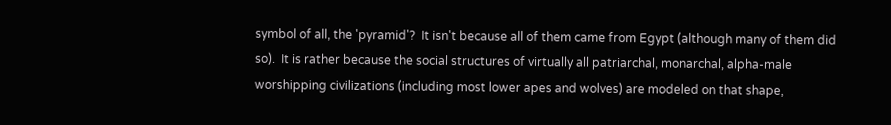symbol of all, the 'pyramid'?  It isn't because all of them came from Egypt (although many of them did so).  It is rather because the social structures of virtually all patriarchal, monarchal, alpha-male worshipping civilizations (including most lower apes and wolves) are modeled on that shape,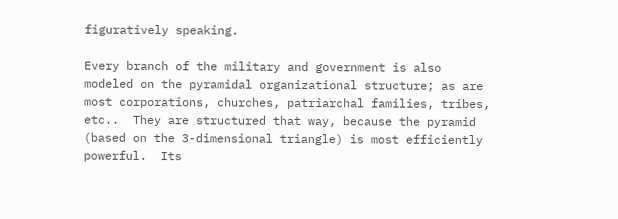figuratively speaking.

Every branch of the military and government is also modeled on the pyramidal organizational structure; as are most corporations, churches, patriarchal families, tribes, etc..  They are structured that way, because the pyramid (based on the 3-dimensional triangle) is most efficiently powerful.  Its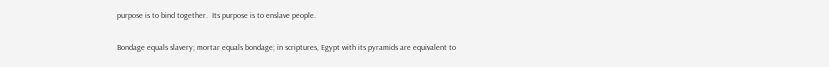purpose is to bind together.  Its purpose is to enslave people.

Bondage equals slavery; mortar equals bondage; in scriptures, Egypt with its pyramids are equivalent to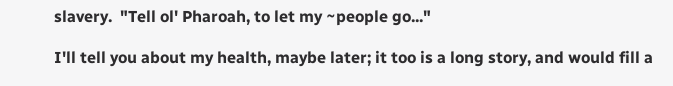slavery.  "Tell ol' Pharoah, to let my ~people go..."

I'll tell you about my health, maybe later; it too is a long story, and would fill a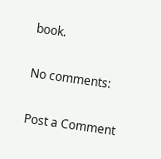book.

No comments:

Post a Comment